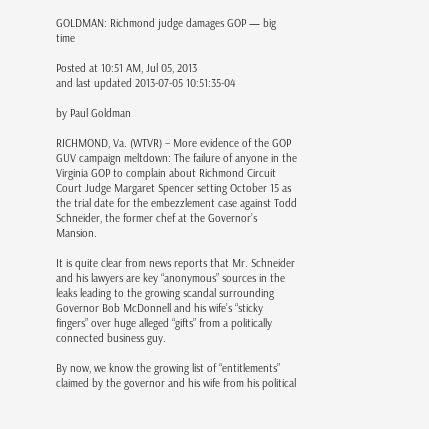GOLDMAN: Richmond judge damages GOP — big time

Posted at 10:51 AM, Jul 05, 2013
and last updated 2013-07-05 10:51:35-04

by Paul Goldman

RICHMOND, Va. (WTVR) – More evidence of the GOP GUV campaign meltdown: The failure of anyone in the Virginia GOP to complain about Richmond Circuit Court Judge Margaret Spencer setting October 15 as the trial date for the embezzlement case against Todd Schneider, the former chef at the Governor’s Mansion.

It is quite clear from news reports that Mr. Schneider and his lawyers are key “anonymous” sources in the leaks leading to the growing scandal surrounding Governor Bob McDonnell and his wife’s “sticky fingers” over huge alleged “gifts” from a politically connected business guy.

By now, we know the growing list of “entitlements” claimed by the governor and his wife from his political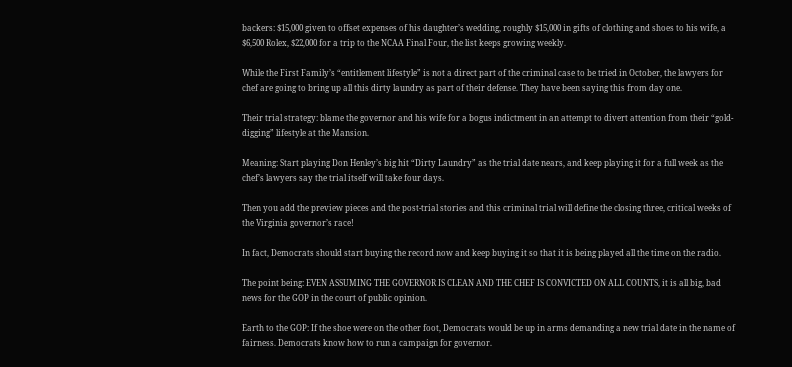backers: $15,000 given to offset expenses of his daughter’s wedding, roughly $15,000 in gifts of clothing and shoes to his wife, a $6,500 Rolex, $22,000 for a trip to the NCAA Final Four, the list keeps growing weekly.

While the First Family’s “entitlement lifestyle” is not a direct part of the criminal case to be tried in October, the lawyers for chef are going to bring up all this dirty laundry as part of their defense. They have been saying this from day one.

Their trial strategy: blame the governor and his wife for a bogus indictment in an attempt to divert attention from their “gold-digging” lifestyle at the Mansion.

Meaning: Start playing Don Henley’s big hit “Dirty Laundry” as the trial date nears, and keep playing it for a full week as the chef’s lawyers say the trial itself will take four days.

Then you add the preview pieces and the post-trial stories and this criminal trial will define the closing three, critical weeks of the Virginia governor’s race!

In fact, Democrats should start buying the record now and keep buying it so that it is being played all the time on the radio.

The point being: EVEN ASSUMING THE GOVERNOR IS CLEAN AND THE CHEF IS CONVICTED ON ALL COUNTS, it is all big, bad news for the GOP in the court of public opinion.

Earth to the GOP: If the shoe were on the other foot, Democrats would be up in arms demanding a new trial date in the name of fairness. Democrats know how to run a campaign for governor.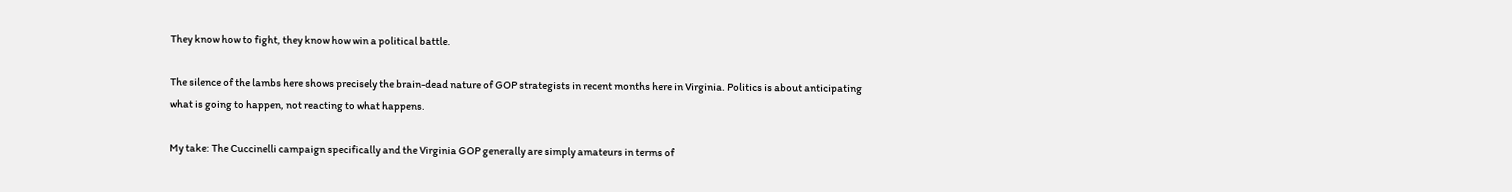They know how to fight, they know how win a political battle.

The silence of the lambs here shows precisely the brain-dead nature of GOP strategists in recent months here in Virginia. Politics is about anticipating what is going to happen, not reacting to what happens.

My take: The Cuccinelli campaign specifically and the Virginia GOP generally are simply amateurs in terms of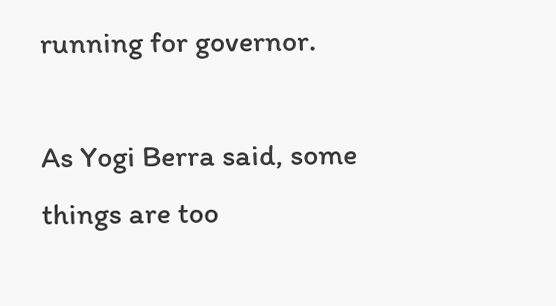running for governor.

As Yogi Berra said, some things are too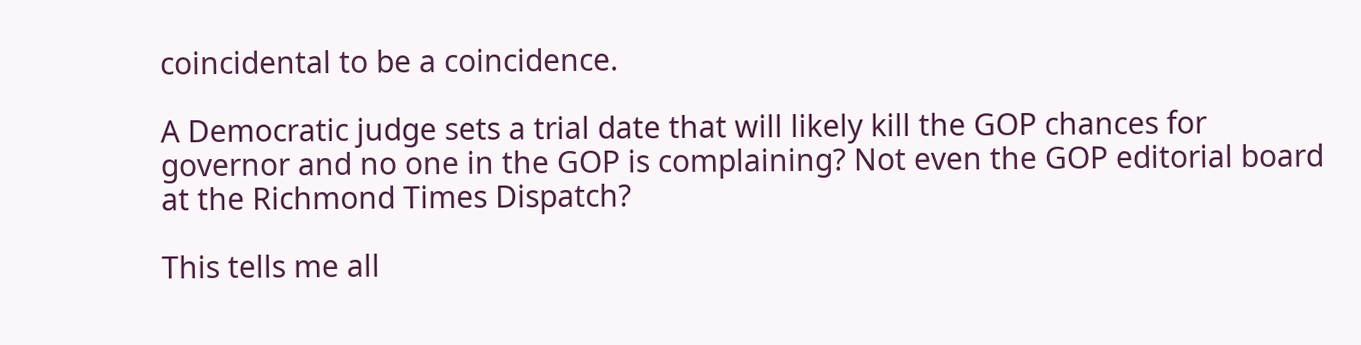coincidental to be a coincidence.

A Democratic judge sets a trial date that will likely kill the GOP chances for governor and no one in the GOP is complaining? Not even the GOP editorial board at the Richmond Times Dispatch?

This tells me all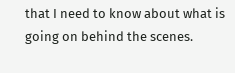that I need to know about what is going on behind the scenes.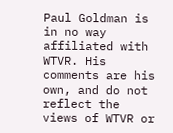Paul Goldman is in no way affiliated with WTVR. His comments are his own, and do not reflect the views of WTVR or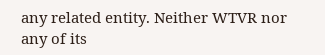any related entity. Neither WTVR nor any of its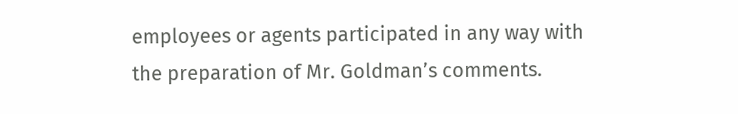employees or agents participated in any way with the preparation of Mr. Goldman’s comments.